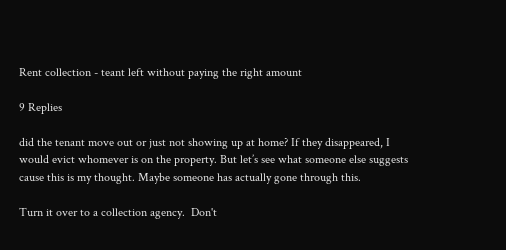Rent collection - teant left without paying the right amount

9 Replies

did the tenant move out or just not showing up at home? If they disappeared, I would evict whomever is on the property. But let’s see what someone else suggests cause this is my thought. Maybe someone has actually gone through this.

Turn it over to a collection agency.  Don't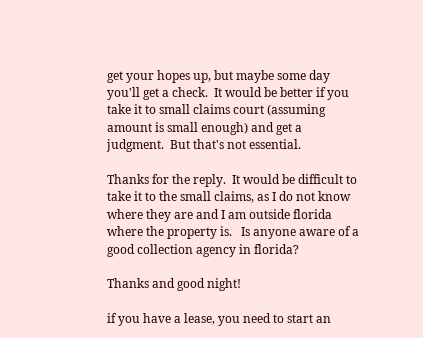get your hopes up, but maybe some day you'll get a check.  It would be better if you take it to small claims court (assuming amount is small enough) and get a judgment.  But that's not essential.

Thanks for the reply.  It would be difficult to take it to the small claims, as I do not know where they are and I am outside florida where the property is.   Is anyone aware of a good collection agency in florida?

Thanks and good night!

if you have a lease, you need to start an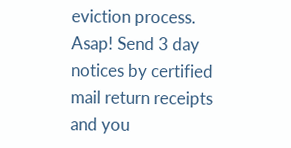eviction process. Asap! Send 3 day notices by certified mail return receipts and you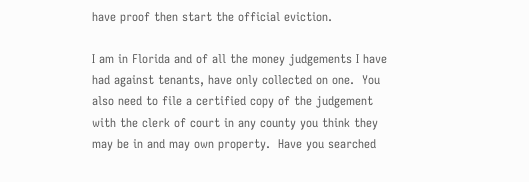have proof then start the official eviction.

I am in Florida and of all the money judgements I have had against tenants, have only collected on one.  You also need to file a certified copy of the judgement with the clerk of court in any county you think they may be in and may own property.  Have you searched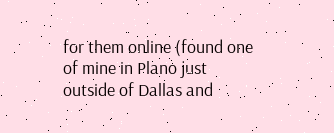for them online (found one of mine in Plano just outside of Dallas and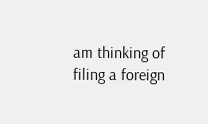am thinking of filing a foreign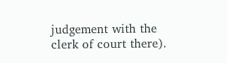judgement with the clerk of court there).